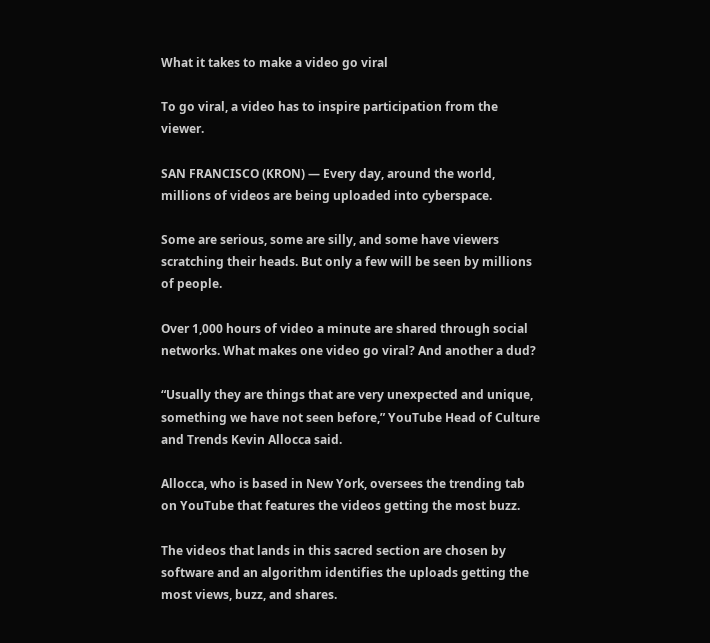What it takes to make a video go viral

To go viral, a video has to inspire participation from the viewer.

SAN FRANCISCO (KRON) — Every day, around the world, millions of videos are being uploaded into cyberspace.

Some are serious, some are silly, and some have viewers scratching their heads. But only a few will be seen by millions of people.

Over 1,000 hours of video a minute are shared through social networks. What makes one video go viral? And another a dud?

“Usually they are things that are very unexpected and unique, something we have not seen before,” YouTube Head of Culture and Trends Kevin Allocca said.

Allocca, who is based in New York, oversees the trending tab on YouTube that features the videos getting the most buzz.

The videos that lands in this sacred section are chosen by software and an algorithm identifies the uploads getting the most views, buzz, and shares.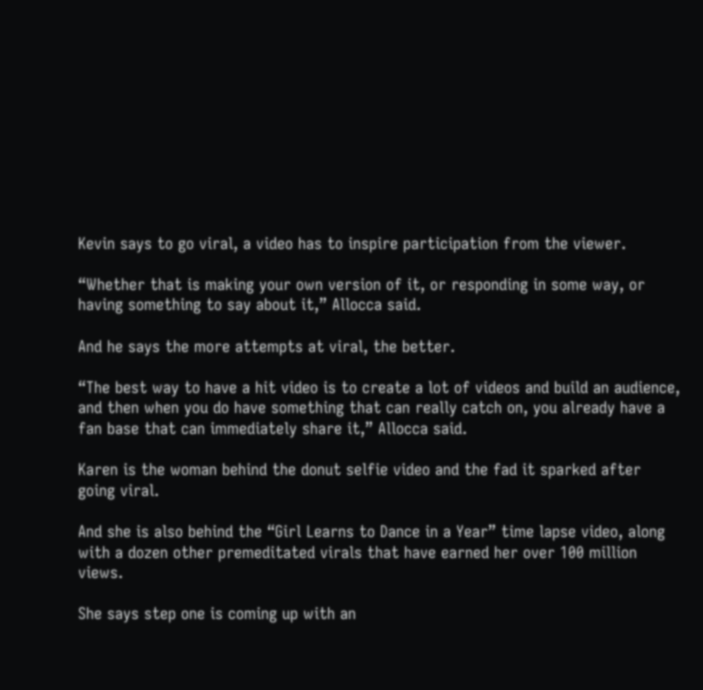Kevin says to go viral, a video has to inspire participation from the viewer.

“Whether that is making your own version of it, or responding in some way, or having something to say about it,” Allocca said.

And he says the more attempts at viral, the better.

“The best way to have a hit video is to create a lot of videos and build an audience, and then when you do have something that can really catch on, you already have a fan base that can immediately share it,” Allocca said.

Karen is the woman behind the donut selfie video and the fad it sparked after going viral.

And she is also behind the “Girl Learns to Dance in a Year” time lapse video, along with a dozen other premeditated virals that have earned her over 100 million views.

She says step one is coming up with an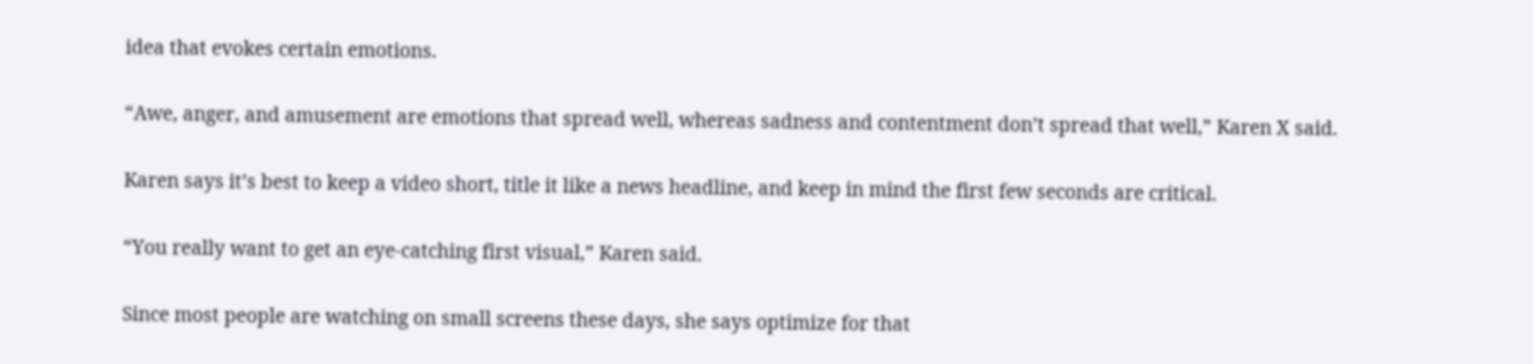idea that evokes certain emotions.

“Awe, anger, and amusement are emotions that spread well, whereas sadness and contentment don’t spread that well,” Karen X said.

Karen says it’s best to keep a video short, title it like a news headline, and keep in mind the first few seconds are critical.

“You really want to get an eye-catching first visual,” Karen said.

Since most people are watching on small screens these days, she says optimize for that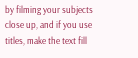by filming your subjects close up, and if you use titles, make the text fill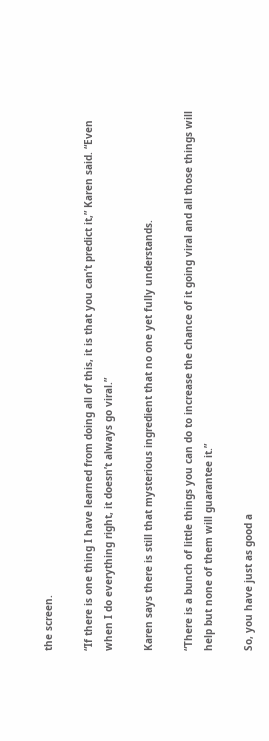the screen.

“If there is one thing I have learned from doing all of this, it is that you can’t predict it,” Karen said. “Even when I do everything right, it doesn’t always go viral.”

Karen says there is still that mysterious ingredient that no one yet fully understands.

“There is a bunch of little things you can do to increase the chance of it going viral and all those things will help but none of them will guarantee it.”

So, you have just as good a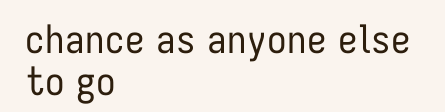chance as anyone else to go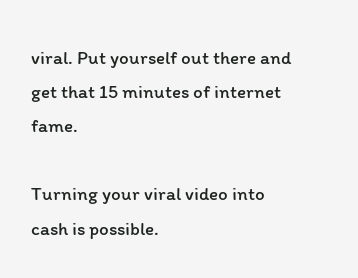viral. Put yourself out there and get that 15 minutes of internet fame.

Turning your viral video into cash is possible.